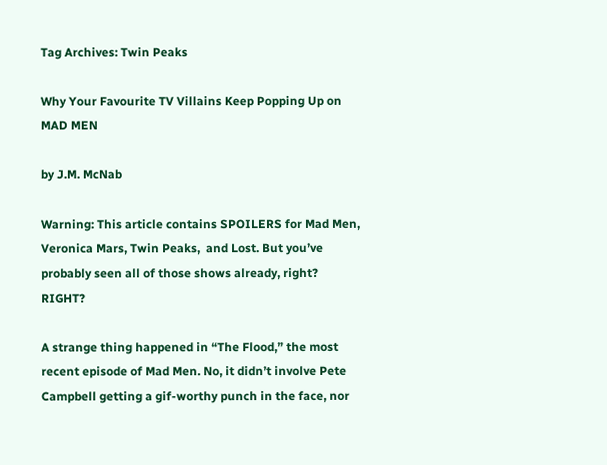Tag Archives: Twin Peaks

Why Your Favourite TV Villains Keep Popping Up on MAD MEN

by J.M. McNab

Warning: This article contains SPOILERS for Mad Men, Veronica Mars, Twin Peaks,  and Lost. But you’ve probably seen all of those shows already, right? RIGHT?

A strange thing happened in “The Flood,” the most recent episode of Mad Men. No, it didn’t involve Pete Campbell getting a gif-worthy punch in the face, nor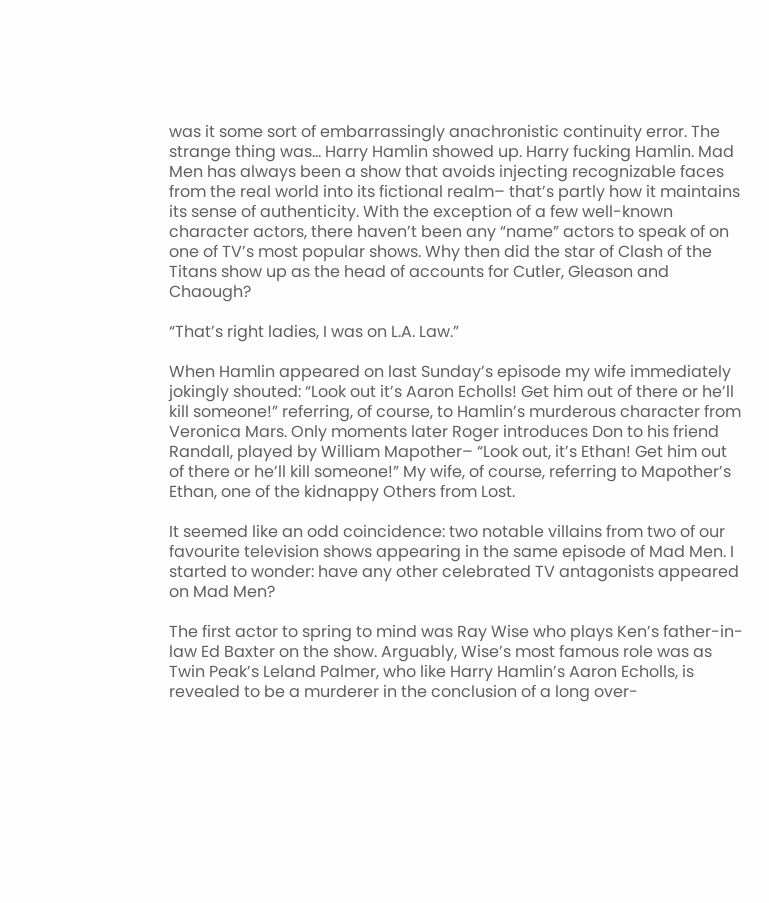was it some sort of embarrassingly anachronistic continuity error. The strange thing was… Harry Hamlin showed up. Harry fucking Hamlin. Mad Men has always been a show that avoids injecting recognizable faces from the real world into its fictional realm– that’s partly how it maintains its sense of authenticity. With the exception of a few well-known character actors, there haven’t been any “name” actors to speak of on one of TV’s most popular shows. Why then did the star of Clash of the Titans show up as the head of accounts for Cutler, Gleason and Chaough?

“That’s right ladies, I was on L.A. Law.”

When Hamlin appeared on last Sunday’s episode my wife immediately jokingly shouted: “Look out it’s Aaron Echolls! Get him out of there or he’ll kill someone!” referring, of course, to Hamlin’s murderous character from Veronica Mars. Only moments later Roger introduces Don to his friend Randall, played by William Mapother– “Look out, it’s Ethan! Get him out of there or he’ll kill someone!” My wife, of course, referring to Mapother’s Ethan, one of the kidnappy Others from Lost.

It seemed like an odd coincidence: two notable villains from two of our favourite television shows appearing in the same episode of Mad Men. I started to wonder: have any other celebrated TV antagonists appeared on Mad Men?

The first actor to spring to mind was Ray Wise who plays Ken’s father-in-law Ed Baxter on the show. Arguably, Wise’s most famous role was as Twin Peak’s Leland Palmer, who like Harry Hamlin’s Aaron Echolls, is revealed to be a murderer in the conclusion of a long over-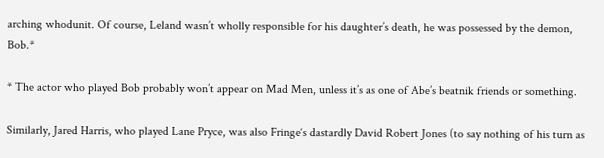arching whodunit. Of course, Leland wasn’t wholly responsible for his daughter’s death, he was possessed by the demon, Bob.*

* The actor who played Bob probably won’t appear on Mad Men, unless it’s as one of Abe’s beatnik friends or something.

Similarly, Jared Harris, who played Lane Pryce, was also Fringe‘s dastardly David Robert Jones (to say nothing of his turn as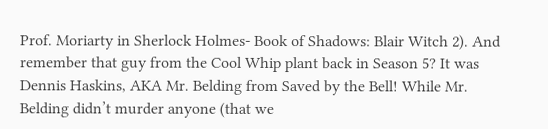Prof. Moriarty in Sherlock Holmes- Book of Shadows: Blair Witch 2). And remember that guy from the Cool Whip plant back in Season 5? It was Dennis Haskins, AKA Mr. Belding from Saved by the Bell! While Mr. Belding didn’t murder anyone (that we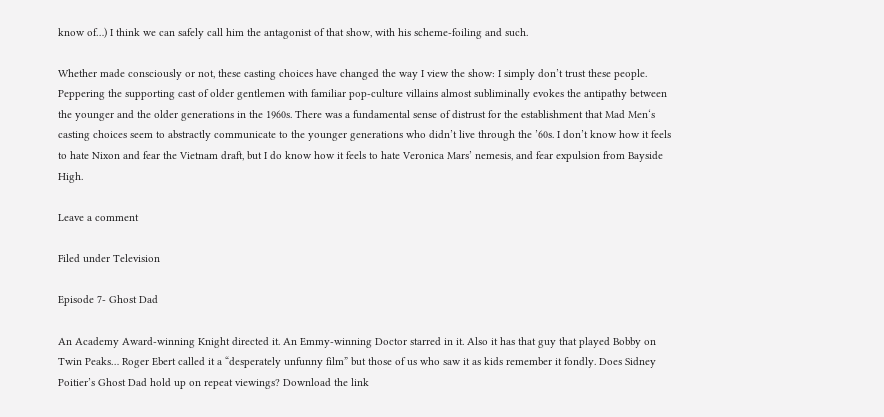know of…) I think we can safely call him the antagonist of that show, with his scheme-foiling and such.

Whether made consciously or not, these casting choices have changed the way I view the show: I simply don’t trust these people. Peppering the supporting cast of older gentlemen with familiar pop-culture villains almost subliminally evokes the antipathy between the younger and the older generations in the 1960s. There was a fundamental sense of distrust for the establishment that Mad Men‘s casting choices seem to abstractly communicate to the younger generations who didn’t live through the ’60s. I don’t know how it feels to hate Nixon and fear the Vietnam draft, but I do know how it feels to hate Veronica Mars’ nemesis, and fear expulsion from Bayside High.

Leave a comment

Filed under Television

Episode 7- Ghost Dad

An Academy Award-winning Knight directed it. An Emmy-winning Doctor starred in it. Also it has that guy that played Bobby on Twin Peaks… Roger Ebert called it a “desperately unfunny film” but those of us who saw it as kids remember it fondly. Does Sidney Poitier’s Ghost Dad hold up on repeat viewings? Download the link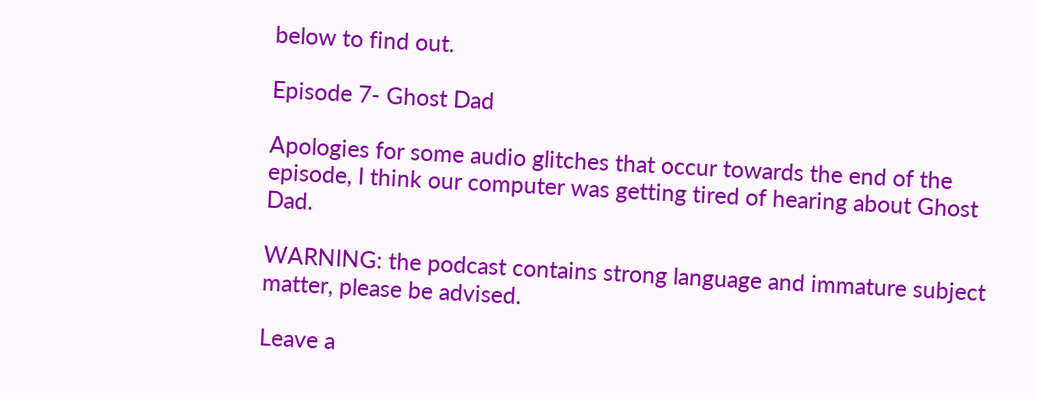below to find out.

Episode 7- Ghost Dad

Apologies for some audio glitches that occur towards the end of the episode, I think our computer was getting tired of hearing about Ghost Dad.

WARNING: the podcast contains strong language and immature subject matter, please be advised.

Leave a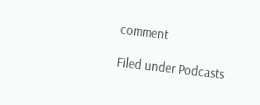comment

Filed under Podcasts